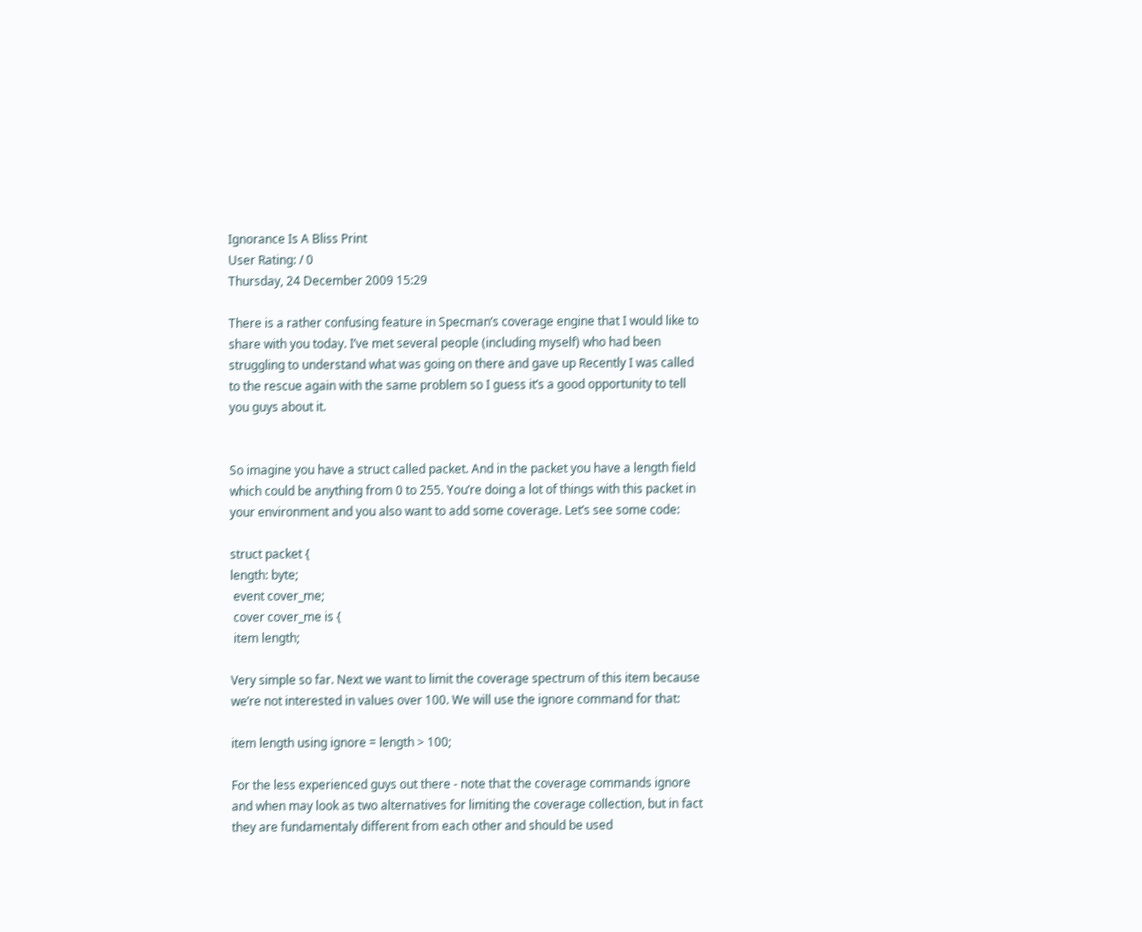Ignorance Is A Bliss Print
User Rating: / 0
Thursday, 24 December 2009 15:29

There is a rather confusing feature in Specman’s coverage engine that I would like to share with you today. I’ve met several people (including myself) who had been struggling to understand what was going on there and gave up Recently I was called to the rescue again with the same problem so I guess it’s a good opportunity to tell you guys about it.


So imagine you have a struct called packet. And in the packet you have a length field which could be anything from 0 to 255. You’re doing a lot of things with this packet in your environment and you also want to add some coverage. Let’s see some code:

struct packet {
length: byte;
 event cover_me;
 cover cover_me is {
 item length;

Very simple so far. Next we want to limit the coverage spectrum of this item because we’re not interested in values over 100. We will use the ignore command for that:

item length using ignore = length > 100;

For the less experienced guys out there - note that the coverage commands ignore and when may look as two alternatives for limiting the coverage collection, but in fact they are fundamentaly different from each other and should be used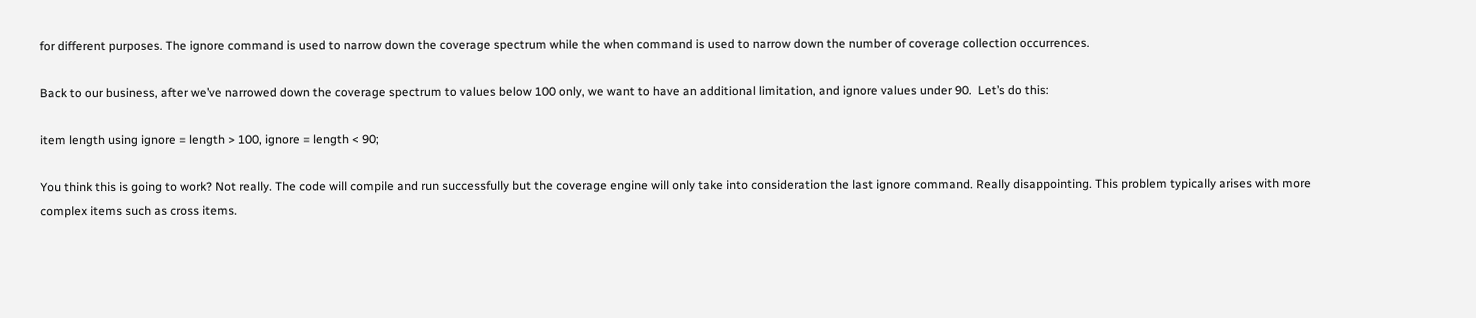for different purposes. The ignore command is used to narrow down the coverage spectrum while the when command is used to narrow down the number of coverage collection occurrences.

Back to our business, after we’ve narrowed down the coverage spectrum to values below 100 only, we want to have an additional limitation, and ignore values under 90.  Let’s do this:

item length using ignore = length > 100, ignore = length < 90;

You think this is going to work? Not really. The code will compile and run successfully but the coverage engine will only take into consideration the last ignore command. Really disappointing. This problem typically arises with more complex items such as cross items.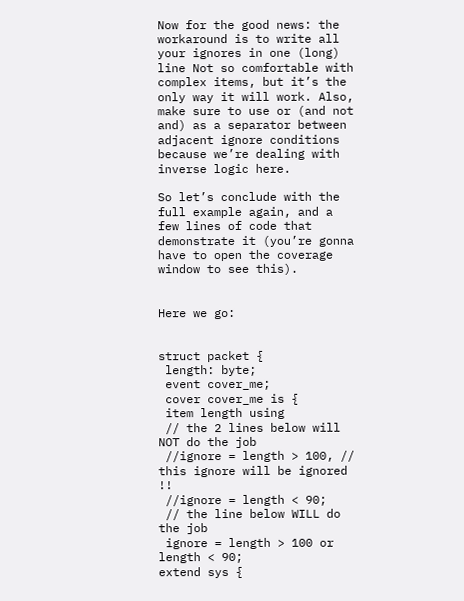Now for the good news: the workaround is to write all your ignores in one (long) line Not so comfortable with complex items, but it’s the only way it will work. Also, make sure to use or (and not and) as a separator between adjacent ignore conditions because we’re dealing with inverse logic here.

So let’s conclude with the full example again, and a few lines of code that demonstrate it (you’re gonna have to open the coverage window to see this).


Here we go:


struct packet {
 length: byte;
 event cover_me;
 cover cover_me is {
 item length using
 // the 2 lines below will NOT do the job
 //ignore = length > 100, // this ignore will be ignored !!
 //ignore = length < 90;
 // the line below WILL do the job
 ignore = length > 100 or length < 90;
extend sys {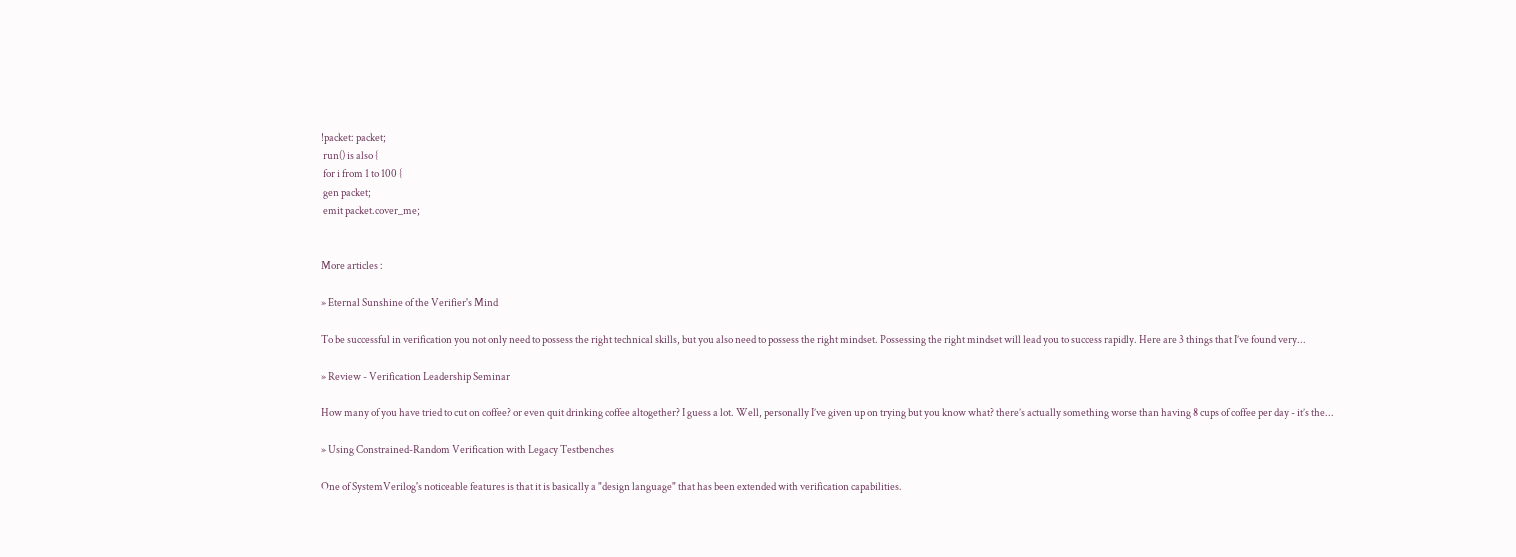!packet: packet;
 run() is also {
 for i from 1 to 100 {
 gen packet;
 emit packet.cover_me;


More articles :

» Eternal Sunshine of the Verifier's Mind

To be successful in verification you not only need to possess the right technical skills, but you also need to possess the right mindset. Possessing the right mindset will lead you to success rapidly. Here are 3 things that I’ve found very...

» Review - Verification Leadership Seminar

How many of you have tried to cut on coffee? or even quit drinking coffee altogether? I guess a lot. Well, personally I’ve given up on trying but you know what? there’s actually something worse than having 8 cups of coffee per day - it’s the...

» Using Constrained-Random Verification with Legacy Testbenches

One of SystemVerilog's noticeable features is that it is basically a "design language" that has been extended with verification capabilities.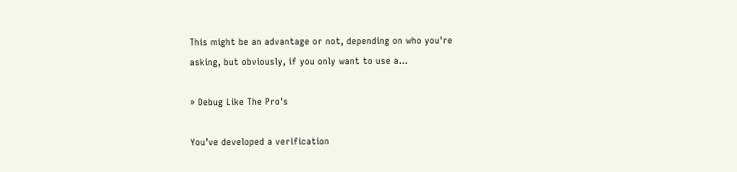This might be an advantage or not, depending on who you're asking, but obviously, if you only want to use a...

» Debug Like The Pro's

You’ve developed a verification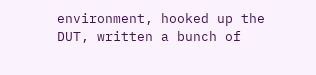environment, hooked up the DUT, written a bunch of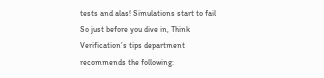tests and alas! Simulations start to fail So just before you dive in, Think Verification’s tips department recommends the following: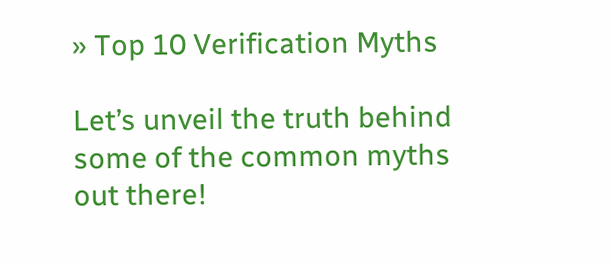» Top 10 Verification Myths

Let’s unveil the truth behind some of the common myths out there!